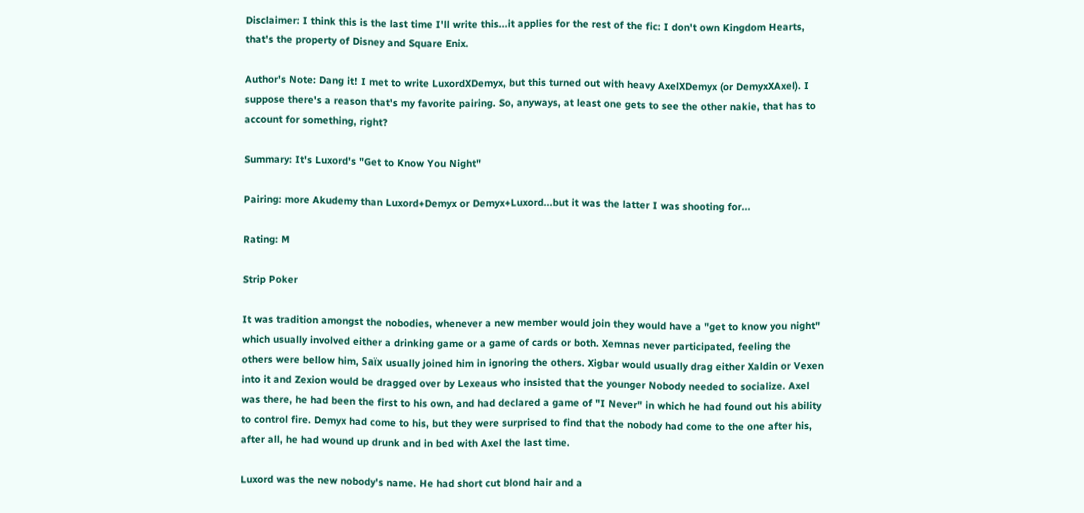Disclaimer: I think this is the last time I'll write this...it applies for the rest of the fic: I don't own Kingdom Hearts, that's the property of Disney and Square Enix.

Author's Note: Dang it! I met to write LuxordXDemyx, but this turned out with heavy AxelXDemyx (or DemyxXAxel). I suppose there's a reason that's my favorite pairing. So, anyways, at least one gets to see the other nakie, that has to account for something, right?

Summary: It's Luxord's "Get to Know You Night"

Pairing: more Akudemy than Luxord+Demyx or Demyx+Luxord...but it was the latter I was shooting for...

Rating: M

Strip Poker

It was tradition amongst the nobodies, whenever a new member would join they would have a "get to know you night" which usually involved either a drinking game or a game of cards or both. Xemnas never participated, feeling the others were bellow him, Saïx usually joined him in ignoring the others. Xigbar would usually drag either Xaldin or Vexen into it and Zexion would be dragged over by Lexeaus who insisted that the younger Nobody needed to socialize. Axel was there, he had been the first to his own, and had declared a game of "I Never" in which he had found out his ability to control fire. Demyx had come to his, but they were surprised to find that the nobody had come to the one after his, after all, he had wound up drunk and in bed with Axel the last time.

Luxord was the new nobody's name. He had short cut blond hair and a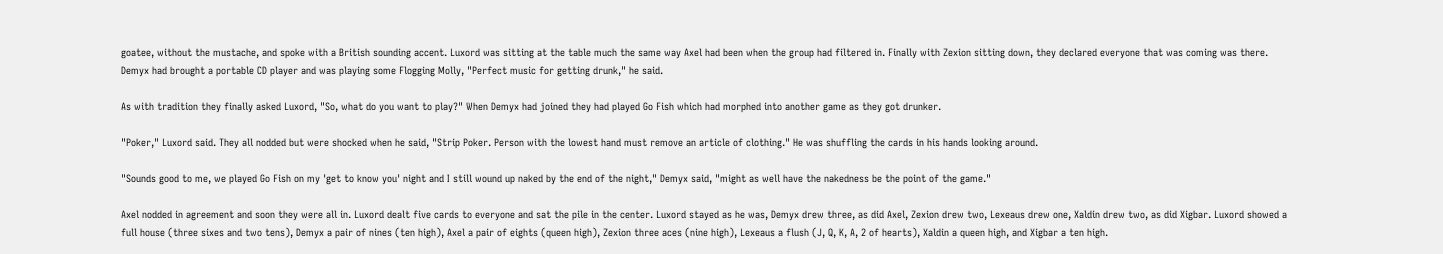goatee, without the mustache, and spoke with a British sounding accent. Luxord was sitting at the table much the same way Axel had been when the group had filtered in. Finally with Zexion sitting down, they declared everyone that was coming was there. Demyx had brought a portable CD player and was playing some Flogging Molly, "Perfect music for getting drunk," he said.

As with tradition they finally asked Luxord, "So, what do you want to play?" When Demyx had joined they had played Go Fish which had morphed into another game as they got drunker.

"Poker," Luxord said. They all nodded but were shocked when he said, "Strip Poker. Person with the lowest hand must remove an article of clothing." He was shuffling the cards in his hands looking around.

"Sounds good to me, we played Go Fish on my 'get to know you' night and I still wound up naked by the end of the night," Demyx said, "might as well have the nakedness be the point of the game."

Axel nodded in agreement and soon they were all in. Luxord dealt five cards to everyone and sat the pile in the center. Luxord stayed as he was, Demyx drew three, as did Axel, Zexion drew two, Lexeaus drew one, Xaldin drew two, as did Xigbar. Luxord showed a full house (three sixes and two tens), Demyx a pair of nines (ten high), Axel a pair of eights (queen high), Zexion three aces (nine high), Lexeaus a flush (J, Q, K, A, 2 of hearts), Xaldin a queen high, and Xigbar a ten high.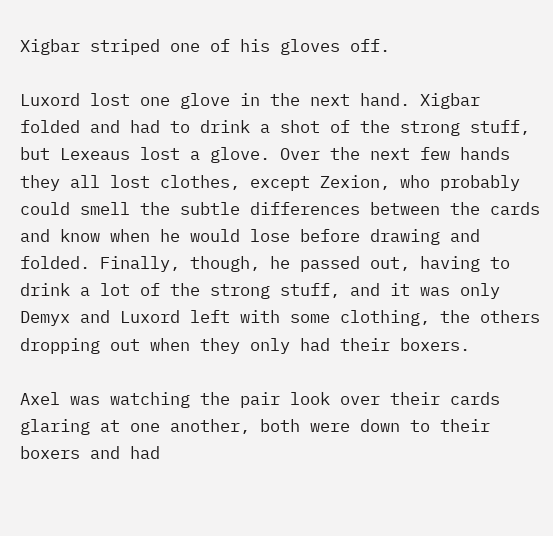Xigbar striped one of his gloves off.

Luxord lost one glove in the next hand. Xigbar folded and had to drink a shot of the strong stuff, but Lexeaus lost a glove. Over the next few hands they all lost clothes, except Zexion, who probably could smell the subtle differences between the cards and know when he would lose before drawing and folded. Finally, though, he passed out, having to drink a lot of the strong stuff, and it was only Demyx and Luxord left with some clothing, the others dropping out when they only had their boxers.

Axel was watching the pair look over their cards glaring at one another, both were down to their boxers and had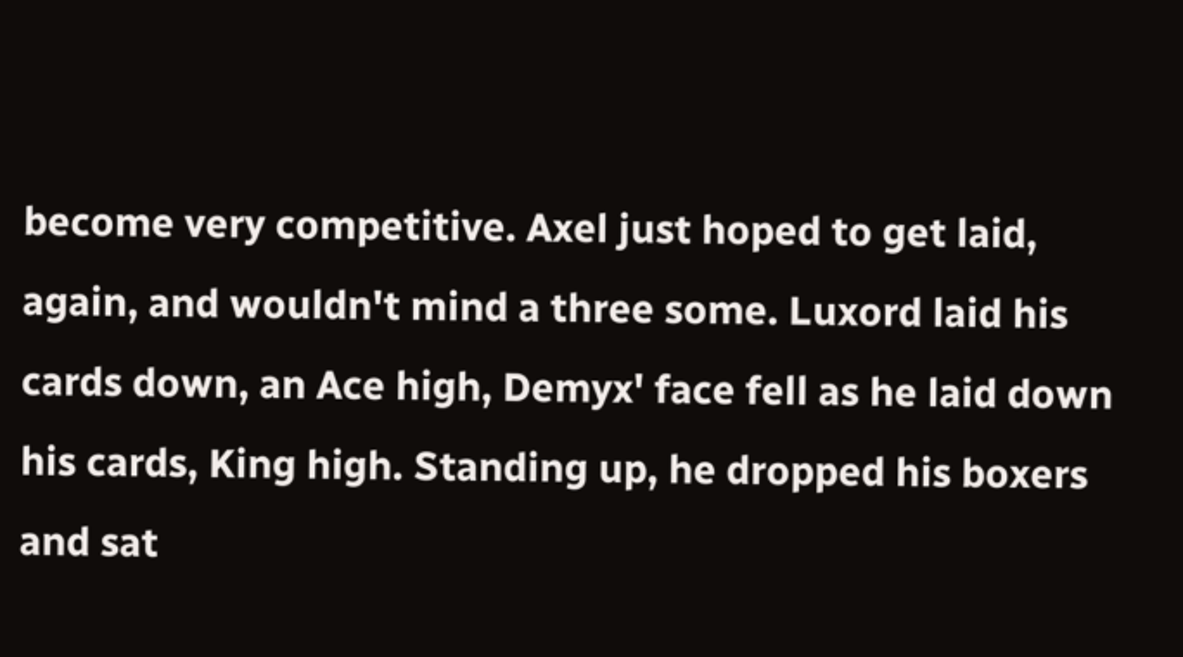become very competitive. Axel just hoped to get laid, again, and wouldn't mind a three some. Luxord laid his cards down, an Ace high, Demyx' face fell as he laid down his cards, King high. Standing up, he dropped his boxers and sat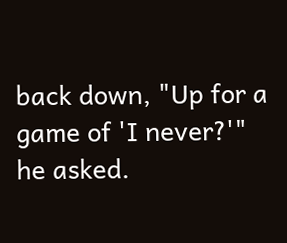back down, "Up for a game of 'I never?'" he asked.